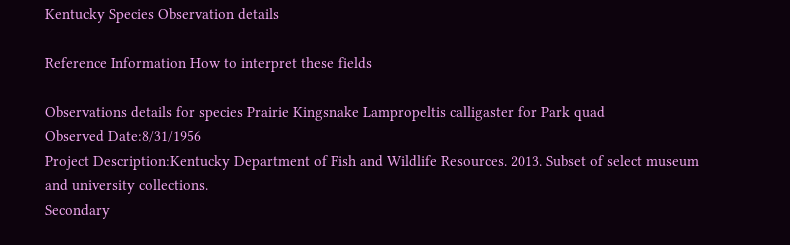Kentucky Species Observation details

Reference Information How to interpret these fields

Observations details for species Prairie Kingsnake Lampropeltis calligaster for Park quad
Observed Date:8/31/1956
Project Description:Kentucky Department of Fish and Wildlife Resources. 2013. Subset of select museum and university collections.
Secondary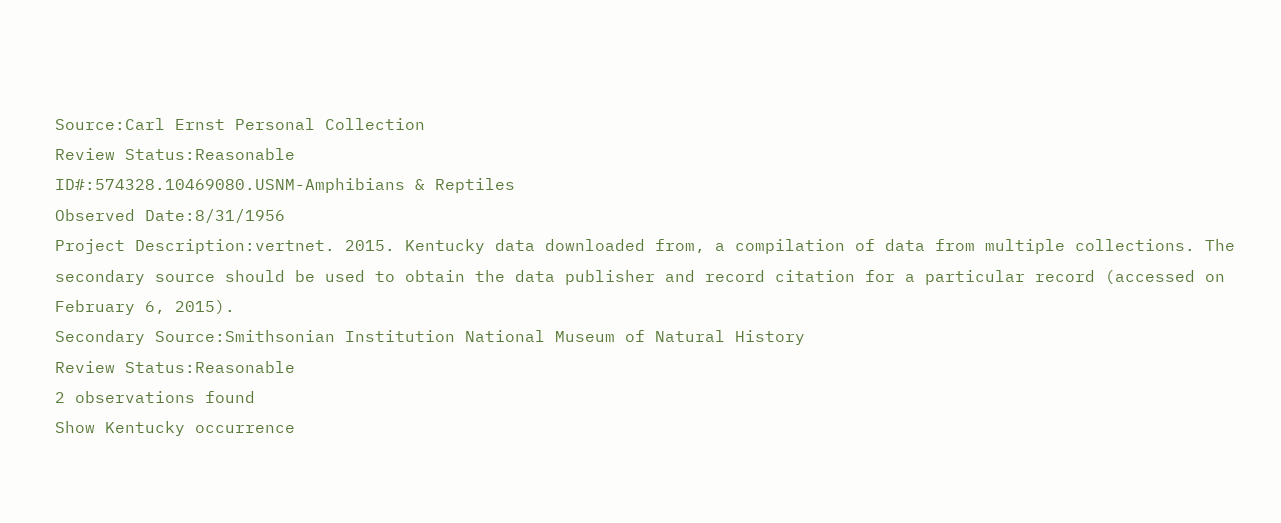Source:Carl Ernst Personal Collection
Review Status:Reasonable
ID#:574328.10469080.USNM-Amphibians & Reptiles
Observed Date:8/31/1956
Project Description:vertnet. 2015. Kentucky data downloaded from, a compilation of data from multiple collections. The secondary source should be used to obtain the data publisher and record citation for a particular record (accessed on February 6, 2015).
Secondary Source:Smithsonian Institution National Museum of Natural History
Review Status:Reasonable
2 observations found
Show Kentucky occurrence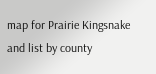map for Prairie Kingsnake and list by county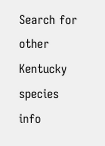Search for other Kentucky species info